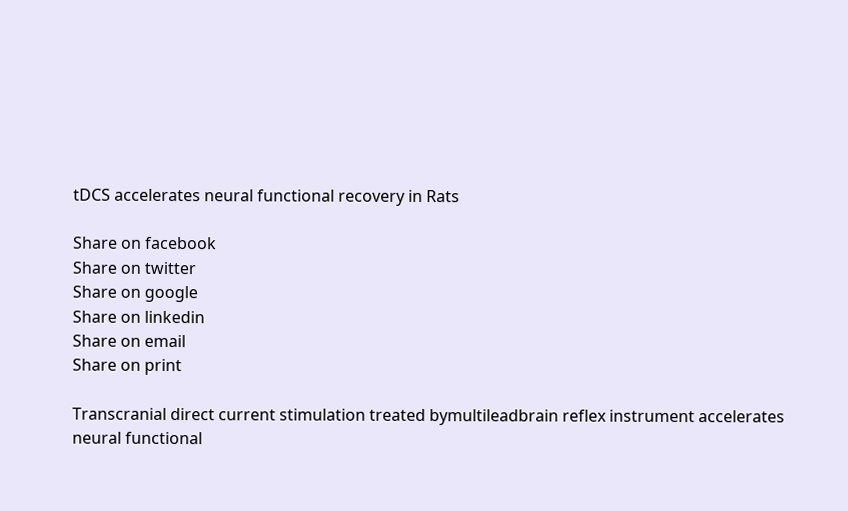tDCS accelerates neural functional recovery in Rats

Share on facebook
Share on twitter
Share on google
Share on linkedin
Share on email
Share on print

Transcranial direct current stimulation treated bymultileadbrain reflex instrument accelerates neural functional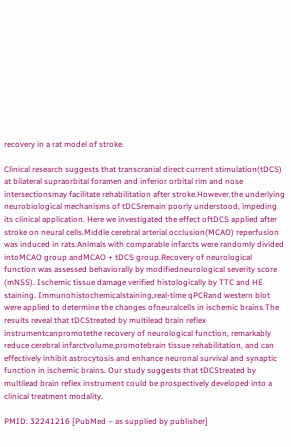recovery in a rat model of stroke.

Clinical research suggests that transcranial direct current stimulation(tDCS) at bilateral supraorbital foramen and inferior orbital rim and nose intersectionsmay facilitate rehabilitation after stroke.However,the underlying neurobiological mechanisms of tDCSremain poorly understood, impeding its clinical application. Here we investigated the effect oftDCS applied after stroke on neural cells.Middle cerebral arterial occlusion(MCAO) reperfusion was induced in rats.Animals with comparable infarcts were randomly divided intoMCAO group andMCAO + tDCS group.Recovery of neurological function was assessed behaviorally by modifiedneurological severity score (mNSS). Ischemic tissue damage verified histologically by TTC and HE staining. Immunohistochemicalstaining,real-time qPCRand western blot were applied to determine the changes ofneuralcells in ischemic brains.The results reveal that tDCStreated by multilead brain reflex instrumentcanpromotethe recovery of neurological function, remarkably reduce cerebral infarctvolume,promotebrain tissue rehabilitation, and can effectively inhibit astrocytosis and enhance neuronal survival and synaptic function in ischemic brains. Our study suggests that tDCStreated by multilead brain reflex instrument could be prospectively developed into a clinical treatment modality.

PMID: 32241216 [PubMed – as supplied by publisher]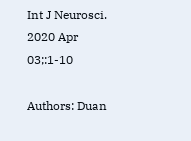Int J Neurosci. 2020 Apr 03;:1-10

Authors: Duan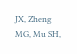JX, Zheng MG, Mu SH,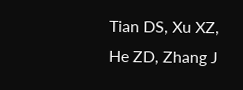Tian DS, Xu XZ, He ZD, Zhang J